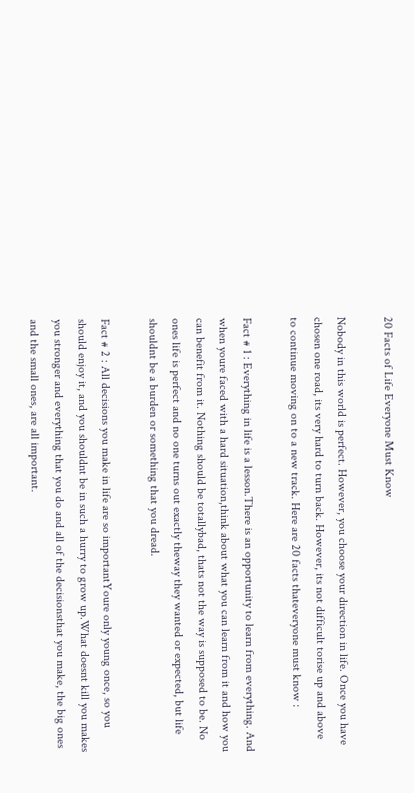20 Facts of Life Everyone Must Know

Nobody in this world is perfect. However, you choose your direction in life. Once you have chosen one road, its very hard to turn back. However, its not difficult torise up and above to continue moving on to a new track. Here are 20 facts thateveryone must know :

Fact # 1 : Everything in life is a lesson.There is an opportunity to learn from everything. And when youre faced with a hard situation,think about what you can learn from it and how you can benefit from it. Nothing should be totallybad, thats not the way is supposed to be. No ones life is perfect and no one turns out exactly theway they wanted or expected, but life shouldnt be a burden or something that you dread.

Fact # 2 : All decisions you make in life are so importantYoure only young once, so you should enjoy it, and you shouldnt be in such a hurry to grow up.What doesnt kill you makes you stronger and everything that you do and all of the decisionsthat you make, the big ones and the small ones, are all important.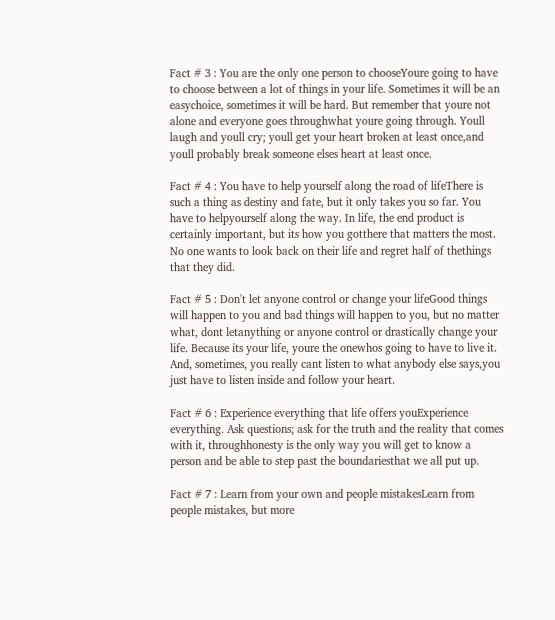Fact # 3 : You are the only one person to chooseYoure going to have to choose between a lot of things in your life. Sometimes it will be an easychoice, sometimes it will be hard. But remember that youre not alone and everyone goes throughwhat youre going through. Youll laugh and youll cry; youll get your heart broken at least once,and youll probably break someone elses heart at least once.

Fact # 4 : You have to help yourself along the road of lifeThere is such a thing as destiny and fate, but it only takes you so far. You have to helpyourself along the way. In life, the end product is certainly important, but its how you gotthere that matters the most. No one wants to look back on their life and regret half of thethings that they did.

Fact # 5 : Don't let anyone control or change your lifeGood things will happen to you and bad things will happen to you, but no matter what, dont letanything or anyone control or drastically change your life. Because its your life, youre the onewhos going to have to live it. And, sometimes, you really cant listen to what anybody else says,you just have to listen inside and follow your heart.

Fact # 6 : Experience everything that life offers youExperience everything. Ask questions; ask for the truth and the reality that comes with it, throughhonesty is the only way you will get to know a person and be able to step past the boundariesthat we all put up.

Fact # 7 : Learn from your own and people mistakesLearn from people mistakes, but more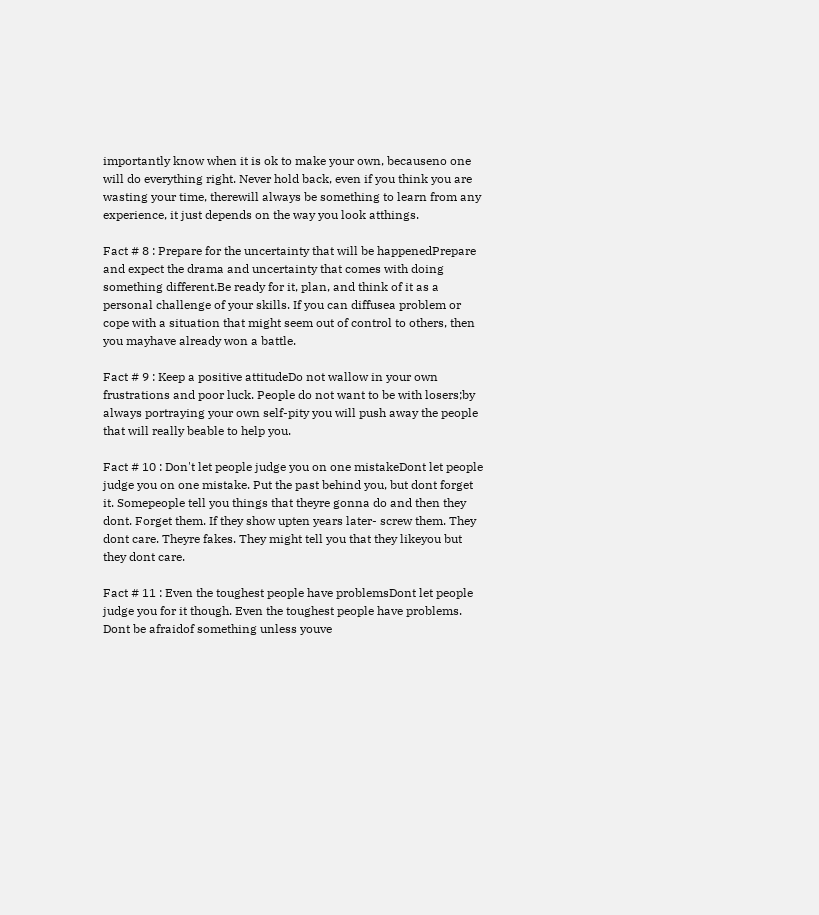importantly know when it is ok to make your own, becauseno one will do everything right. Never hold back, even if you think you are wasting your time, therewill always be something to learn from any experience, it just depends on the way you look atthings.

Fact # 8 : Prepare for the uncertainty that will be happenedPrepare and expect the drama and uncertainty that comes with doing something different.Be ready for it, plan, and think of it as a personal challenge of your skills. If you can diffusea problem or cope with a situation that might seem out of control to others, then you mayhave already won a battle.

Fact # 9 : Keep a positive attitudeDo not wallow in your own frustrations and poor luck. People do not want to be with losers;by always portraying your own self-pity you will push away the people that will really beable to help you.

Fact # 10 : Don't let people judge you on one mistakeDont let people judge you on one mistake. Put the past behind you, but dont forget it. Somepeople tell you things that theyre gonna do and then they dont. Forget them. If they show upten years later- screw them. They dont care. Theyre fakes. They might tell you that they likeyou but they dont care.

Fact # 11 : Even the toughest people have problemsDont let people judge you for it though. Even the toughest people have problems. Dont be afraidof something unless youve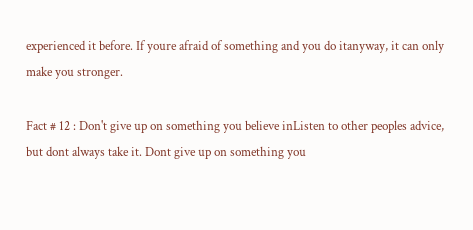experienced it before. If youre afraid of something and you do itanyway, it can only make you stronger.

Fact # 12 : Don't give up on something you believe inListen to other peoples advice, but dont always take it. Dont give up on something you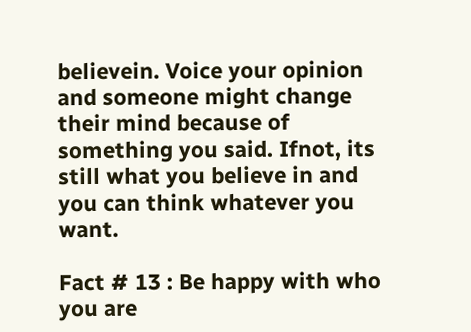believein. Voice your opinion and someone might change their mind because of something you said. Ifnot, its still what you believe in and you can think whatever you want.

Fact # 13 : Be happy with who you are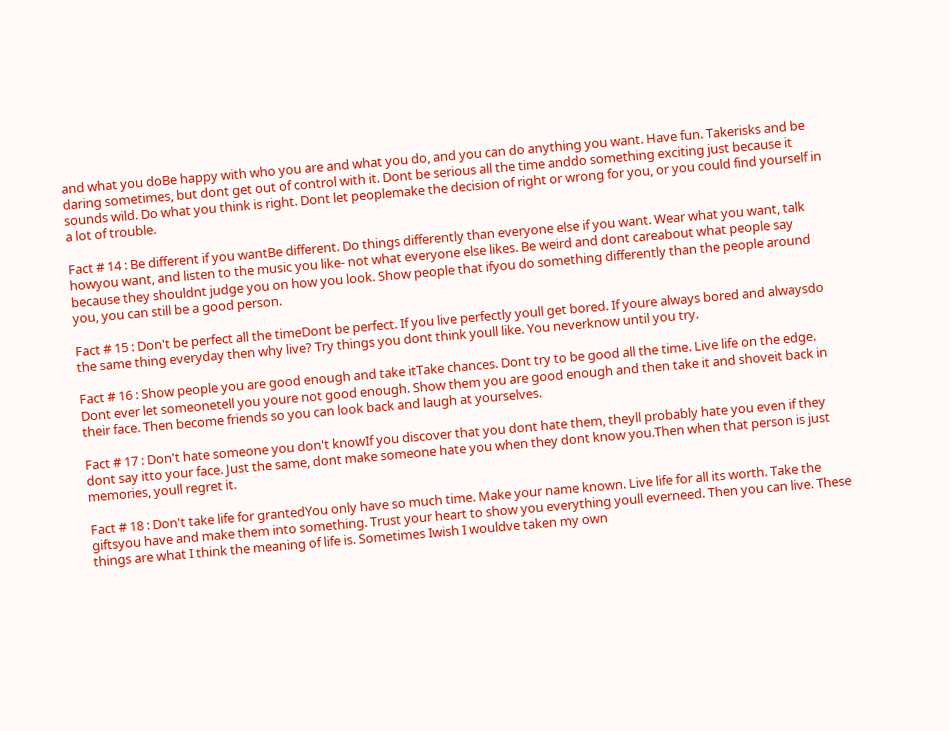and what you doBe happy with who you are and what you do, and you can do anything you want. Have fun. Takerisks and be daring sometimes, but dont get out of control with it. Dont be serious all the time anddo something exciting just because it sounds wild. Do what you think is right. Dont let peoplemake the decision of right or wrong for you, or you could find yourself in a lot of trouble.

Fact # 14 : Be different if you wantBe different. Do things differently than everyone else if you want. Wear what you want, talk howyou want, and listen to the music you like- not what everyone else likes. Be weird and dont careabout what people say because they shouldnt judge you on how you look. Show people that ifyou do something differently than the people around you, you can still be a good person.

Fact # 15 : Don't be perfect all the timeDont be perfect. If you live perfectly youll get bored. If youre always bored and alwaysdo the same thing everyday then why live? Try things you dont think youll like. You neverknow until you try.

Fact # 16 : Show people you are good enough and take itTake chances. Dont try to be good all the time. Live life on the edge. Dont ever let someonetell you youre not good enough. Show them you are good enough and then take it and shoveit back in their face. Then become friends so you can look back and laugh at yourselves.

Fact # 17 : Don't hate someone you don't knowIf you discover that you dont hate them, theyll probably hate you even if they dont say itto your face. Just the same, dont make someone hate you when they dont know you.Then when that person is just memories, youll regret it.

Fact # 18 : Don't take life for grantedYou only have so much time. Make your name known. Live life for all its worth. Take the giftsyou have and make them into something. Trust your heart to show you everything youll everneed. Then you can live. These things are what I think the meaning of life is. Sometimes Iwish I wouldve taken my own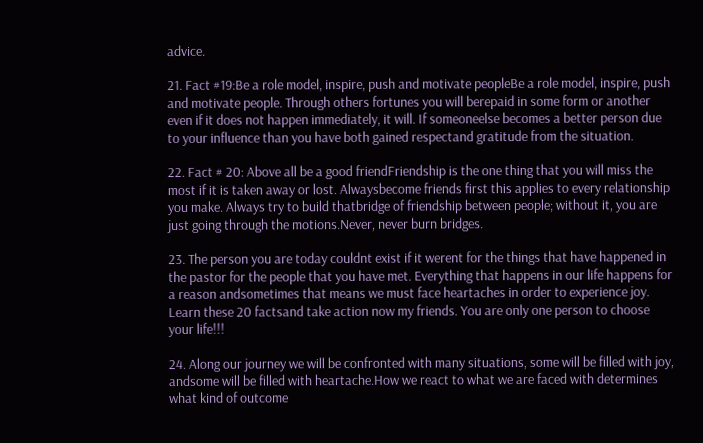advice.

21. Fact #19:Be a role model, inspire, push and motivate peopleBe a role model, inspire, push and motivate people. Through others fortunes you will berepaid in some form or another even if it does not happen immediately, it will. If someoneelse becomes a better person due to your influence than you have both gained respectand gratitude from the situation.

22. Fact # 20: Above all be a good friendFriendship is the one thing that you will miss the most if it is taken away or lost. Alwaysbecome friends first this applies to every relationship you make. Always try to build thatbridge of friendship between people; without it, you are just going through the motions.Never, never burn bridges.

23. The person you are today couldnt exist if it werent for the things that have happened in the pastor for the people that you have met. Everything that happens in our life happens for a reason andsometimes that means we must face heartaches in order to experience joy. Learn these 20 factsand take action now my friends. You are only one person to choose your life!!!

24. Along our journey we will be confronted with many situations, some will be filled with joy, andsome will be filled with heartache.How we react to what we are faced with determines what kind of outcome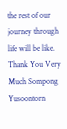the rest of our journey through life will be like. Thank You Very Much Sompong Yusoontorn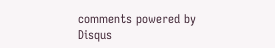comments powered by Disqus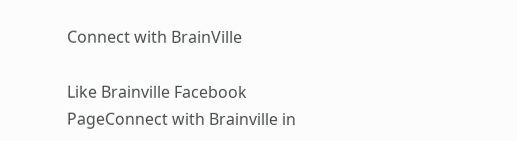Connect with BrainVille

Like Brainville Facebook PageConnect with Brainville in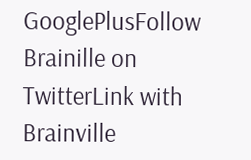GooglePlusFollow Brainille on TwitterLink with Brainville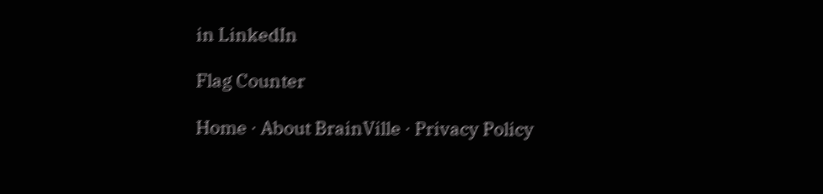in LinkedIn

Flag Counter

Home · About BrainVille · Privacy Policy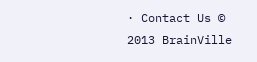· Contact Us © 2013 BrainVille